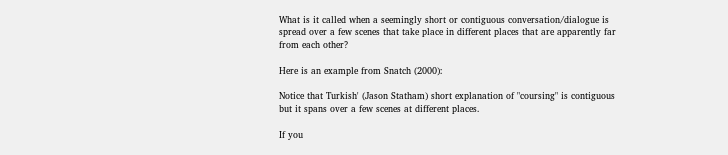What is it called when a seemingly short or contiguous conversation/dialogue is spread over a few scenes that take place in different places that are apparently far from each other?

Here is an example from Snatch (2000):

Notice that Turkish' (Jason Statham) short explanation of "coursing" is contiguous but it spans over a few scenes at different places.

If you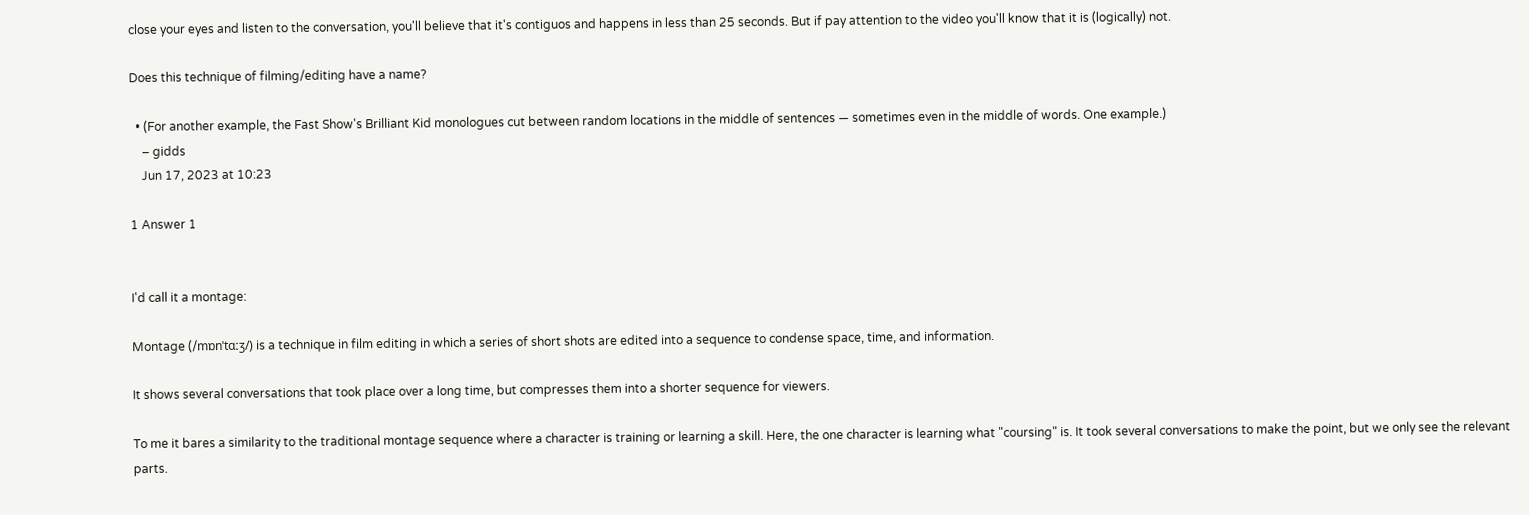close your eyes and listen to the conversation, you'll believe that it's contiguos and happens in less than 25 seconds. But if pay attention to the video you'll know that it is (logically) not.

Does this technique of filming/editing have a name?

  • (For another example, the Fast Show's Brilliant Kid monologues cut between random locations in the middle of sentences — sometimes even in the middle of words. One example.)
    – gidds
    Jun 17, 2023 at 10:23

1 Answer 1


I'd call it a montage:

Montage (/mɒnˈtɑːʒ/) is a technique in film editing in which a series of short shots are edited into a sequence to condense space, time, and information.

It shows several conversations that took place over a long time, but compresses them into a shorter sequence for viewers.

To me it bares a similarity to the traditional montage sequence where a character is training or learning a skill. Here, the one character is learning what "coursing" is. It took several conversations to make the point, but we only see the relevant parts.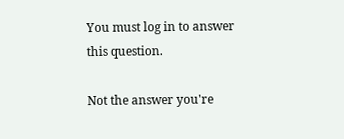You must log in to answer this question.

Not the answer you're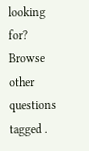looking for? Browse other questions tagged .